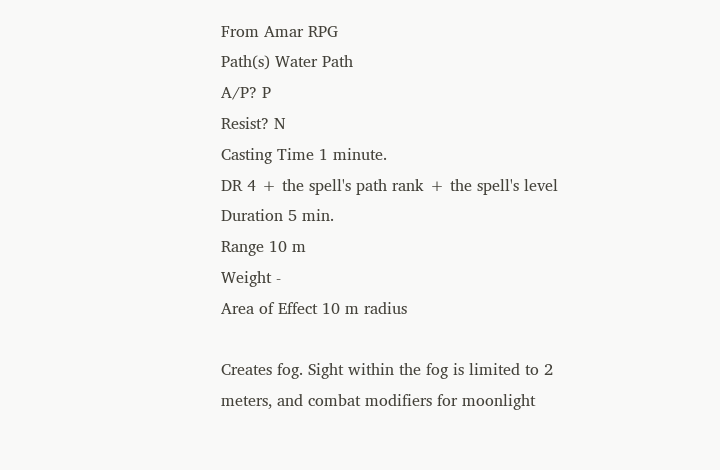From Amar RPG
Path(s) Water Path
A/P? P
Resist? N
Casting Time 1 minute.
DR 4 + the spell's path rank + the spell's level
Duration 5 min.
Range 10 m
Weight -
Area of Effect 10 m radius

Creates fog. Sight within the fog is limited to 2 meters, and combat modifiers for moonlight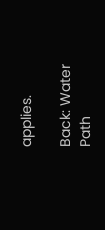applies.

Back: Water Path